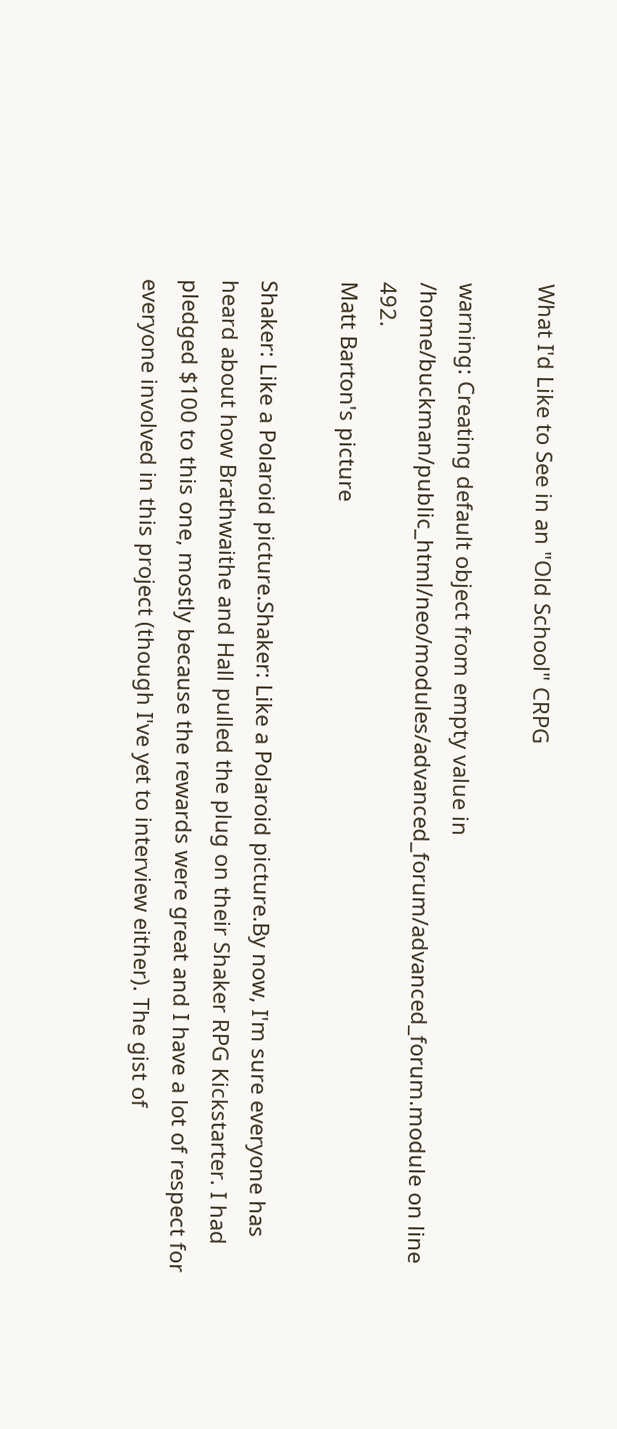What I'd Like to See in an "Old School" CRPG

warning: Creating default object from empty value in /home/buckman/public_html/neo/modules/advanced_forum/advanced_forum.module on line 492.
Matt Barton's picture

Shaker: Like a Polaroid picture.Shaker: Like a Polaroid picture.By now, I'm sure everyone has heard about how Brathwaithe and Hall pulled the plug on their Shaker RPG Kickstarter. I had pledged $100 to this one, mostly because the rewards were great and I have a lot of respect for everyone involved in this project (though I've yet to interview either). The gist of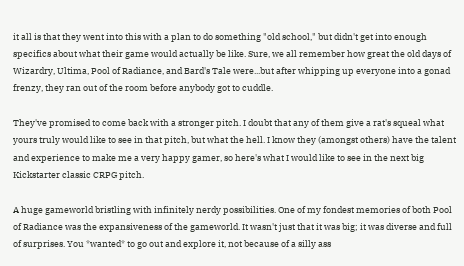it all is that they went into this with a plan to do something "old school," but didn't get into enough specifics about what their game would actually be like. Sure, we all remember how great the old days of Wizardry, Ultima, Pool of Radiance, and Bard's Tale were...but after whipping up everyone into a gonad frenzy, they ran out of the room before anybody got to cuddle.

They've promised to come back with a stronger pitch. I doubt that any of them give a rat's squeal what yours truly would like to see in that pitch, but what the hell. I know they (amongst others) have the talent and experience to make me a very happy gamer, so here's what I would like to see in the next big Kickstarter classic CRPG pitch.

A huge gameworld bristling with infinitely nerdy possibilities. One of my fondest memories of both Pool of Radiance was the expansiveness of the gameworld. It wasn't just that it was big; it was diverse and full of surprises. You *wanted* to go out and explore it, not because of a silly ass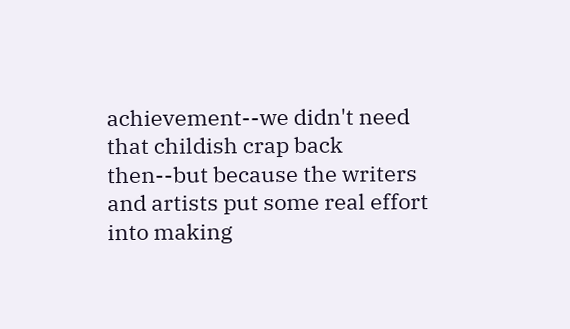achievement--we didn't need that childish crap back then--but because the writers and artists put some real effort into making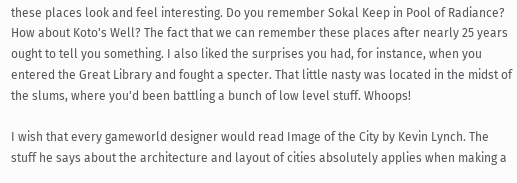these places look and feel interesting. Do you remember Sokal Keep in Pool of Radiance? How about Koto's Well? The fact that we can remember these places after nearly 25 years ought to tell you something. I also liked the surprises you had, for instance, when you entered the Great Library and fought a specter. That little nasty was located in the midst of the slums, where you'd been battling a bunch of low level stuff. Whoops!

I wish that every gameworld designer would read Image of the City by Kevin Lynch. The stuff he says about the architecture and layout of cities absolutely applies when making a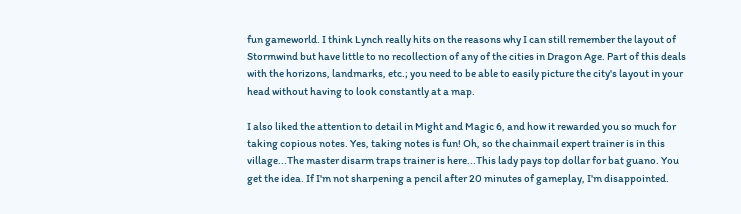fun gameworld. I think Lynch really hits on the reasons why I can still remember the layout of Stormwind but have little to no recollection of any of the cities in Dragon Age. Part of this deals with the horizons, landmarks, etc.; you need to be able to easily picture the city's layout in your head without having to look constantly at a map.

I also liked the attention to detail in Might and Magic 6, and how it rewarded you so much for taking copious notes. Yes, taking notes is fun! Oh, so the chainmail expert trainer is in this village...The master disarm traps trainer is here...This lady pays top dollar for bat guano. You get the idea. If I'm not sharpening a pencil after 20 minutes of gameplay, I'm disappointed.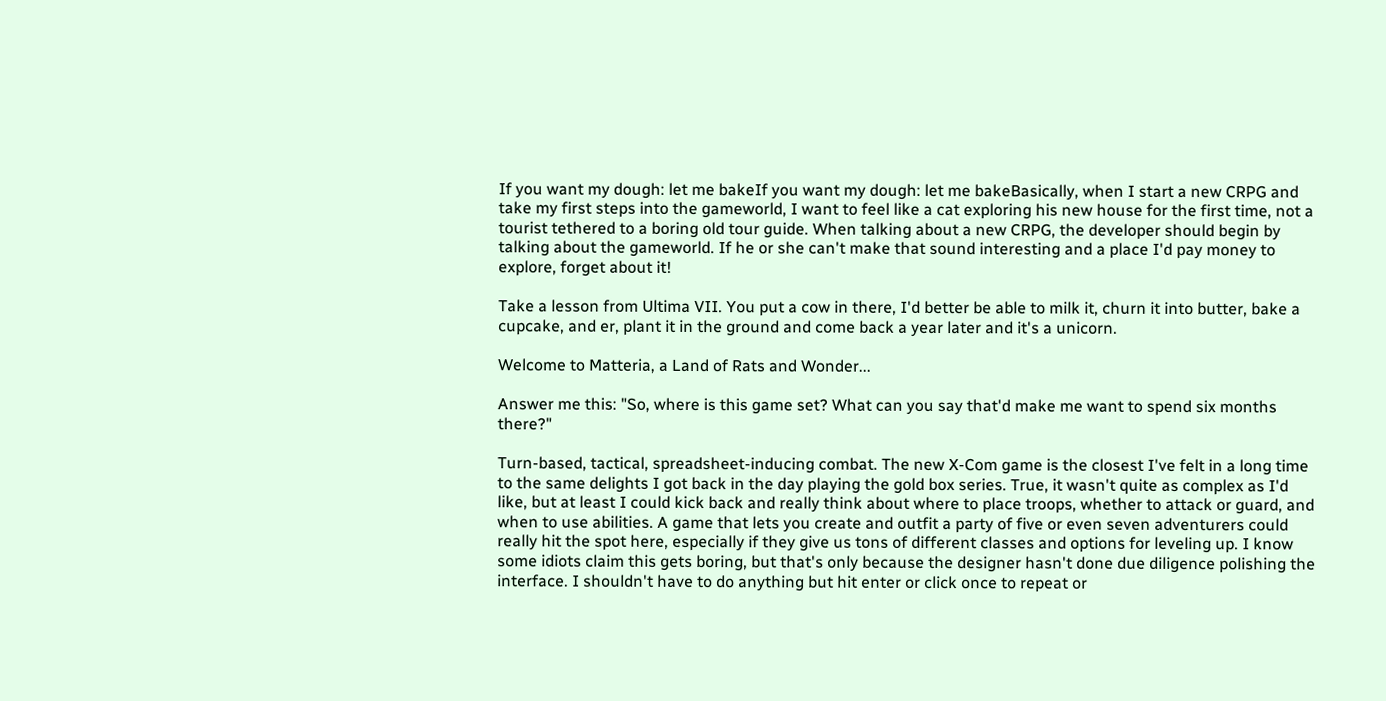If you want my dough: let me bakeIf you want my dough: let me bakeBasically, when I start a new CRPG and take my first steps into the gameworld, I want to feel like a cat exploring his new house for the first time, not a tourist tethered to a boring old tour guide. When talking about a new CRPG, the developer should begin by talking about the gameworld. If he or she can't make that sound interesting and a place I'd pay money to explore, forget about it!

Take a lesson from Ultima VII. You put a cow in there, I'd better be able to milk it, churn it into butter, bake a cupcake, and er, plant it in the ground and come back a year later and it's a unicorn.

Welcome to Matteria, a Land of Rats and Wonder...

Answer me this: "So, where is this game set? What can you say that'd make me want to spend six months there?"

Turn-based, tactical, spreadsheet-inducing combat. The new X-Com game is the closest I've felt in a long time to the same delights I got back in the day playing the gold box series. True, it wasn't quite as complex as I'd like, but at least I could kick back and really think about where to place troops, whether to attack or guard, and when to use abilities. A game that lets you create and outfit a party of five or even seven adventurers could really hit the spot here, especially if they give us tons of different classes and options for leveling up. I know some idiots claim this gets boring, but that's only because the designer hasn't done due diligence polishing the interface. I shouldn't have to do anything but hit enter or click once to repeat or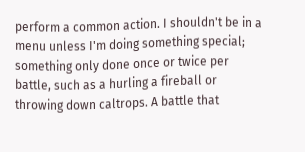perform a common action. I shouldn't be in a menu unless I'm doing something special; something only done once or twice per battle, such as a hurling a fireball or throwing down caltrops. A battle that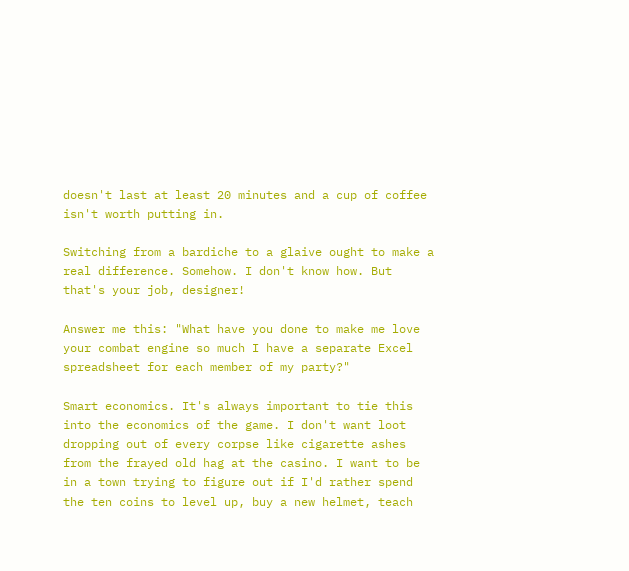doesn't last at least 20 minutes and a cup of coffee isn't worth putting in.

Switching from a bardiche to a glaive ought to make a real difference. Somehow. I don't know how. But that's your job, designer!

Answer me this: "What have you done to make me love your combat engine so much I have a separate Excel spreadsheet for each member of my party?"

Smart economics. It's always important to tie this into the economics of the game. I don't want loot dropping out of every corpse like cigarette ashes from the frayed old hag at the casino. I want to be in a town trying to figure out if I'd rather spend the ten coins to level up, buy a new helmet, teach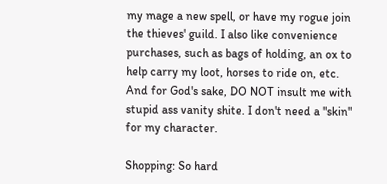my mage a new spell, or have my rogue join the thieves' guild. I also like convenience purchases, such as bags of holding, an ox to help carry my loot, horses to ride on, etc. And for God's sake, DO NOT insult me with stupid ass vanity shite. I don't need a "skin" for my character.

Shopping: So hard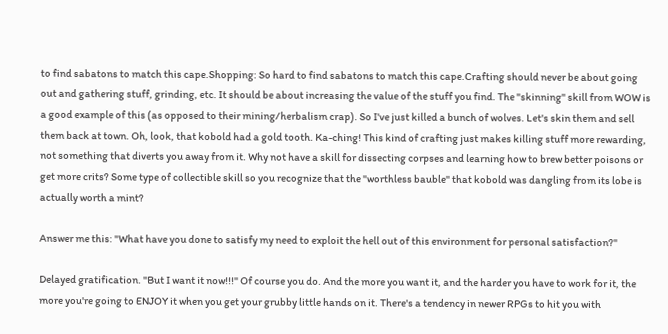to find sabatons to match this cape.Shopping: So hard to find sabatons to match this cape.Crafting should never be about going out and gathering stuff, grinding, etc. It should be about increasing the value of the stuff you find. The "skinning" skill from WOW is a good example of this (as opposed to their mining/herbalism crap). So I've just killed a bunch of wolves. Let's skin them and sell them back at town. Oh, look, that kobold had a gold tooth. Ka-ching! This kind of crafting just makes killing stuff more rewarding, not something that diverts you away from it. Why not have a skill for dissecting corpses and learning how to brew better poisons or get more crits? Some type of collectible skill so you recognize that the "worthless bauble" that kobold was dangling from its lobe is actually worth a mint?

Answer me this: "What have you done to satisfy my need to exploit the hell out of this environment for personal satisfaction?"

Delayed gratification. "But I want it now!!!" Of course you do. And the more you want it, and the harder you have to work for it, the more you're going to ENJOY it when you get your grubby little hands on it. There's a tendency in newer RPGs to hit you with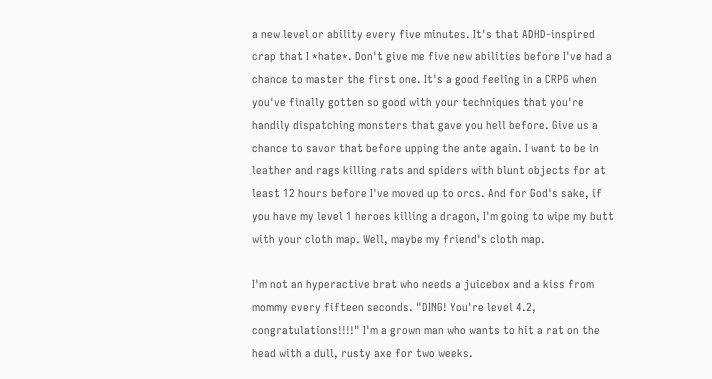a new level or ability every five minutes. It's that ADHD-inspired crap that I *hate*. Don't give me five new abilities before I've had a chance to master the first one. It's a good feeling in a CRPG when you've finally gotten so good with your techniques that you're handily dispatching monsters that gave you hell before. Give us a chance to savor that before upping the ante again. I want to be in leather and rags killing rats and spiders with blunt objects for at least 12 hours before I've moved up to orcs. And for God's sake, if you have my level 1 heroes killing a dragon, I'm going to wipe my butt with your cloth map. Well, maybe my friend's cloth map.

I'm not an hyperactive brat who needs a juicebox and a kiss from mommy every fifteen seconds. "DING! You're level 4.2, congratulations!!!!" I'm a grown man who wants to hit a rat on the head with a dull, rusty axe for two weeks.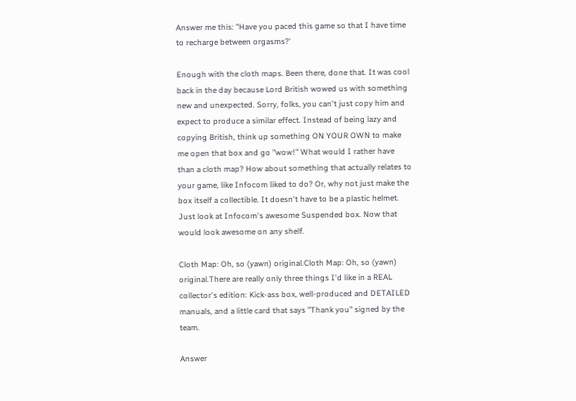Answer me this: "Have you paced this game so that I have time to recharge between orgasms?'

Enough with the cloth maps. Been there, done that. It was cool back in the day because Lord British wowed us with something new and unexpected. Sorry, folks, you can't just copy him and expect to produce a similar effect. Instead of being lazy and copying British, think up something ON YOUR OWN to make me open that box and go "wow!" What would I rather have than a cloth map? How about something that actually relates to your game, like Infocom liked to do? Or, why not just make the box itself a collectible. It doesn't have to be a plastic helmet. Just look at Infocom's awesome Suspended box. Now that would look awesome on any shelf.

Cloth Map: Oh, so (yawn) original.Cloth Map: Oh, so (yawn) original.There are really only three things I'd like in a REAL collector's edition: Kick-ass box, well-produced and DETAILED manuals, and a little card that says "Thank you" signed by the team.

Answer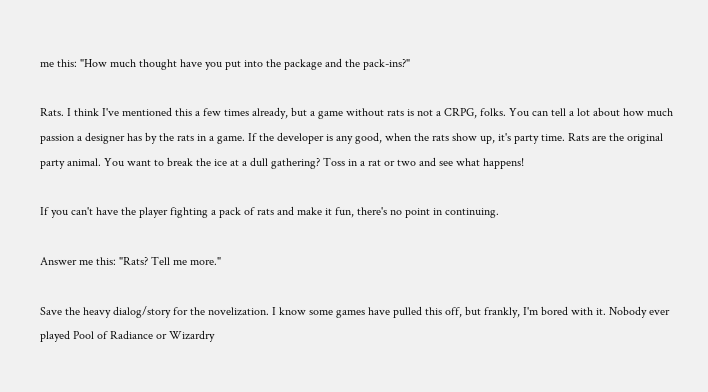me this: "How much thought have you put into the package and the pack-ins?"

Rats. I think I've mentioned this a few times already, but a game without rats is not a CRPG, folks. You can tell a lot about how much passion a designer has by the rats in a game. If the developer is any good, when the rats show up, it's party time. Rats are the original party animal. You want to break the ice at a dull gathering? Toss in a rat or two and see what happens!

If you can't have the player fighting a pack of rats and make it fun, there's no point in continuing.

Answer me this: "Rats? Tell me more."

Save the heavy dialog/story for the novelization. I know some games have pulled this off, but frankly, I'm bored with it. Nobody ever played Pool of Radiance or Wizardry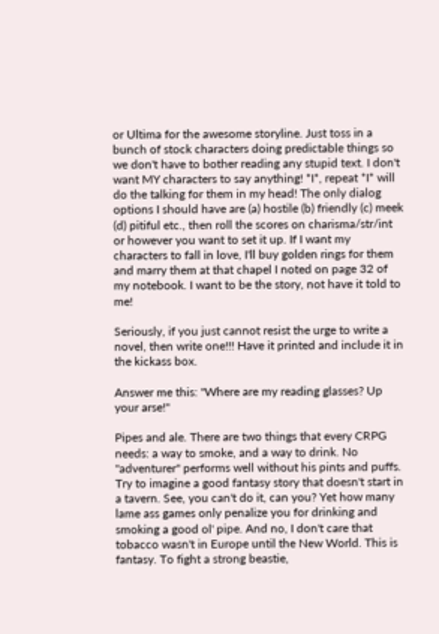or Ultima for the awesome storyline. Just toss in a bunch of stock characters doing predictable things so we don't have to bother reading any stupid text. I don't want MY characters to say anything! *I*, repeat *I* will do the talking for them in my head! The only dialog options I should have are (a) hostile (b) friendly (c) meek (d) pitiful etc., then roll the scores on charisma/str/int or however you want to set it up. If I want my characters to fall in love, I'll buy golden rings for them and marry them at that chapel I noted on page 32 of my notebook. I want to be the story, not have it told to me!

Seriously, if you just cannot resist the urge to write a novel, then write one!!! Have it printed and include it in the kickass box.

Answer me this: "Where are my reading glasses? Up your arse!"

Pipes and ale. There are two things that every CRPG needs: a way to smoke, and a way to drink. No "adventurer" performs well without his pints and puffs. Try to imagine a good fantasy story that doesn't start in a tavern. See, you can't do it, can you? Yet how many lame ass games only penalize you for drinking and smoking a good ol' pipe. And no, I don't care that tobacco wasn't in Europe until the New World. This is fantasy. To fight a strong beastie,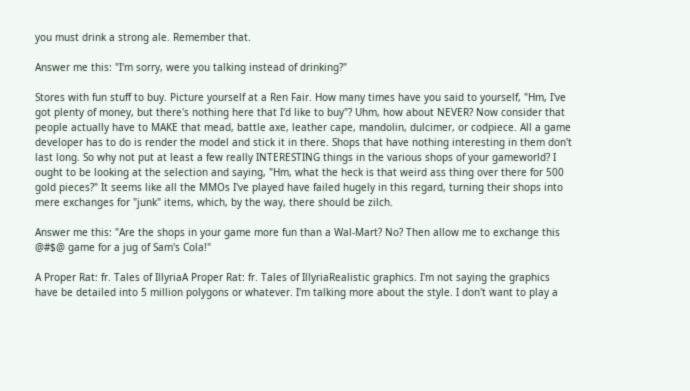you must drink a strong ale. Remember that.

Answer me this: "I'm sorry, were you talking instead of drinking?"

Stores with fun stuff to buy. Picture yourself at a Ren Fair. How many times have you said to yourself, "Hm, I've got plenty of money, but there's nothing here that I'd like to buy"? Uhm, how about NEVER? Now consider that people actually have to MAKE that mead, battle axe, leather cape, mandolin, dulcimer, or codpiece. All a game developer has to do is render the model and stick it in there. Shops that have nothing interesting in them don't last long. So why not put at least a few really INTERESTING things in the various shops of your gameworld? I ought to be looking at the selection and saying, "Hm, what the heck is that weird ass thing over there for 500 gold pieces?" It seems like all the MMOs I've played have failed hugely in this regard, turning their shops into mere exchanges for "junk" items, which, by the way, there should be zilch.

Answer me this: "Are the shops in your game more fun than a Wal-Mart? No? Then allow me to exchange this @#$@ game for a jug of Sam's Cola!"

A Proper Rat: fr. Tales of IllyriaA Proper Rat: fr. Tales of IllyriaRealistic graphics. I'm not saying the graphics have be detailed into 5 million polygons or whatever. I'm talking more about the style. I don't want to play a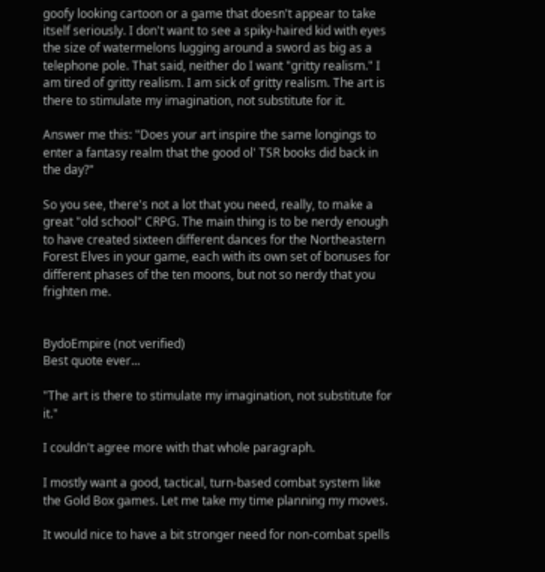goofy looking cartoon or a game that doesn't appear to take itself seriously. I don't want to see a spiky-haired kid with eyes the size of watermelons lugging around a sword as big as a telephone pole. That said, neither do I want "gritty realism." I am tired of gritty realism. I am sick of gritty realism. The art is there to stimulate my imagination, not substitute for it.

Answer me this: "Does your art inspire the same longings to enter a fantasy realm that the good ol' TSR books did back in the day?"

So you see, there's not a lot that you need, really, to make a great "old school" CRPG. The main thing is to be nerdy enough to have created sixteen different dances for the Northeastern Forest Elves in your game, each with its own set of bonuses for different phases of the ten moons, but not so nerdy that you frighten me.


BydoEmpire (not verified)
Best quote ever...

"The art is there to stimulate my imagination, not substitute for it."

I couldn't agree more with that whole paragraph.

I mostly want a good, tactical, turn-based combat system like the Gold Box games. Let me take my time planning my moves.

It would nice to have a bit stronger need for non-combat spells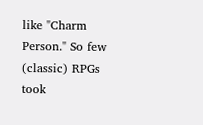like "Charm Person." So few (classic) RPGs took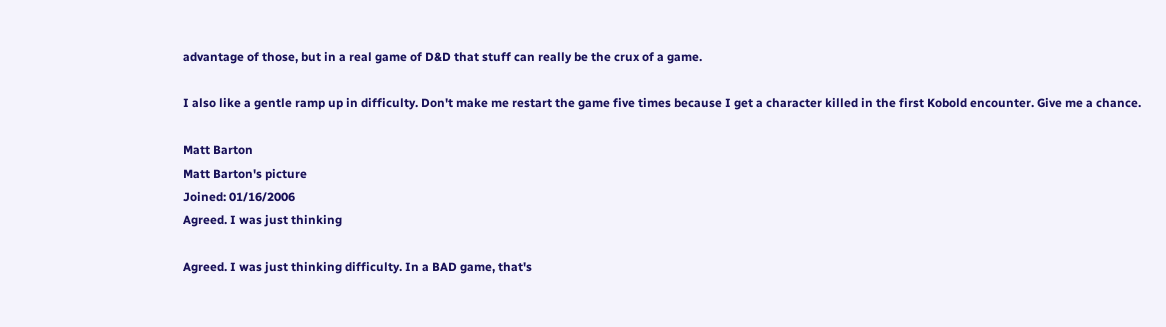advantage of those, but in a real game of D&D that stuff can really be the crux of a game.

I also like a gentle ramp up in difficulty. Don't make me restart the game five times because I get a character killed in the first Kobold encounter. Give me a chance.

Matt Barton
Matt Barton's picture
Joined: 01/16/2006
Agreed. I was just thinking

Agreed. I was just thinking difficulty. In a BAD game, that's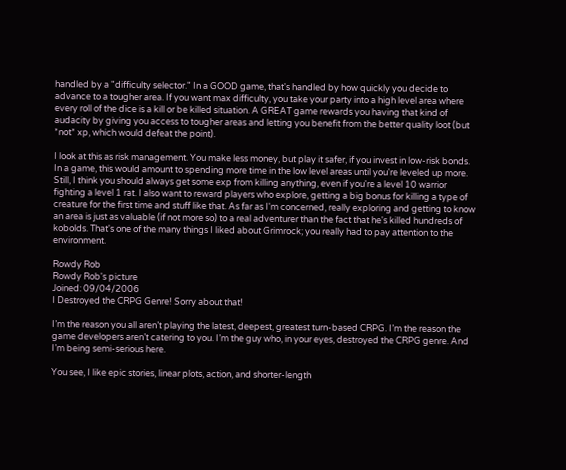handled by a "difficulty selector." In a GOOD game, that's handled by how quickly you decide to advance to a tougher area. If you want max difficulty, you take your party into a high level area where every roll of the dice is a kill or be killed situation. A GREAT game rewards you having that kind of audacity by giving you access to tougher areas and letting you benefit from the better quality loot (but *not* xp, which would defeat the point).

I look at this as risk management. You make less money, but play it safer, if you invest in low-risk bonds. In a game, this would amount to spending more time in the low level areas until you're leveled up more. Still, I think you should always get some exp from killing anything, even if you're a level 10 warrior fighting a level 1 rat. I also want to reward players who explore, getting a big bonus for killing a type of creature for the first time and stuff like that. As far as I'm concerned, really exploring and getting to know an area is just as valuable (if not more so) to a real adventurer than the fact that he's killed hundreds of kobolds. That's one of the many things I liked about Grimrock; you really had to pay attention to the environment.

Rowdy Rob
Rowdy Rob's picture
Joined: 09/04/2006
I Destroyed the CRPG Genre! Sorry about that!

I’m the reason you all aren’t playing the latest, deepest, greatest turn-based CRPG. I’m the reason the game developers aren’t catering to you. I’m the guy who, in your eyes, destroyed the CRPG genre. And I’m being semi-serious here.

You see, I like epic stories, linear plots, action, and shorter-length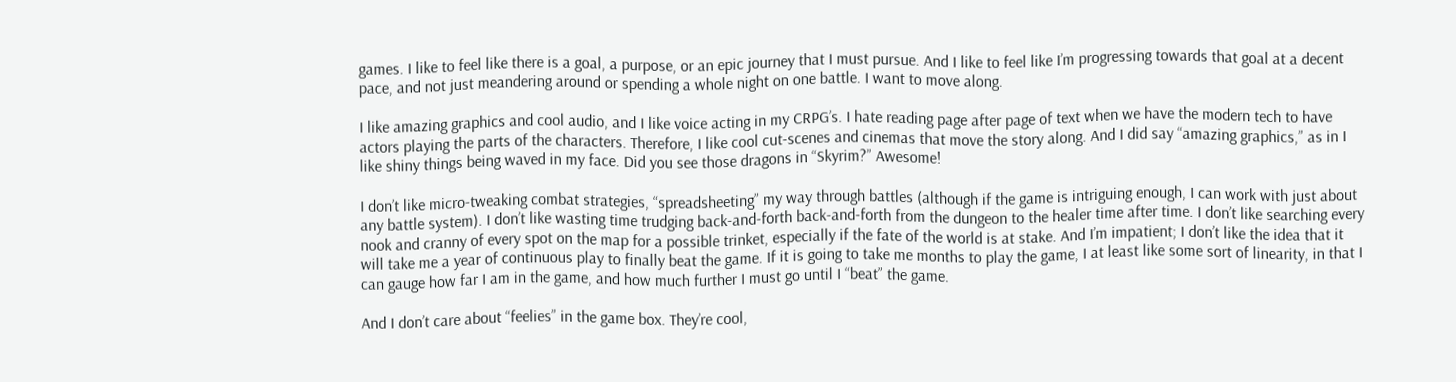games. I like to feel like there is a goal, a purpose, or an epic journey that I must pursue. And I like to feel like I’m progressing towards that goal at a decent pace, and not just meandering around or spending a whole night on one battle. I want to move along.

I like amazing graphics and cool audio, and I like voice acting in my CRPG’s. I hate reading page after page of text when we have the modern tech to have actors playing the parts of the characters. Therefore, I like cool cut-scenes and cinemas that move the story along. And I did say “amazing graphics,” as in I like shiny things being waved in my face. Did you see those dragons in “Skyrim?” Awesome!

I don’t like micro-tweaking combat strategies, “spreadsheeting” my way through battles (although if the game is intriguing enough, I can work with just about any battle system). I don’t like wasting time trudging back-and-forth back-and-forth from the dungeon to the healer time after time. I don’t like searching every nook and cranny of every spot on the map for a possible trinket, especially if the fate of the world is at stake. And I’m impatient; I don’t like the idea that it will take me a year of continuous play to finally beat the game. If it is going to take me months to play the game, I at least like some sort of linearity, in that I can gauge how far I am in the game, and how much further I must go until I “beat” the game.

And I don’t care about “feelies” in the game box. They’re cool,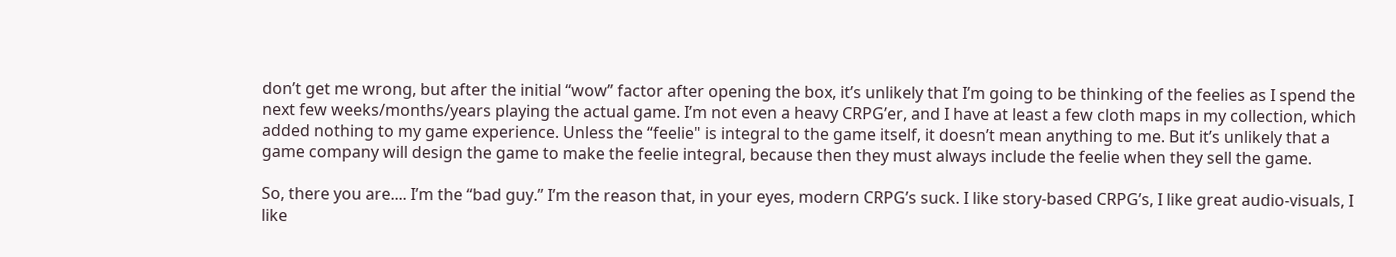don’t get me wrong, but after the initial “wow” factor after opening the box, it’s unlikely that I’m going to be thinking of the feelies as I spend the next few weeks/months/years playing the actual game. I’m not even a heavy CRPG’er, and I have at least a few cloth maps in my collection, which added nothing to my game experience. Unless the “feelie" is integral to the game itself, it doesn’t mean anything to me. But it’s unlikely that a game company will design the game to make the feelie integral, because then they must always include the feelie when they sell the game.

So, there you are.... I’m the “bad guy.” I’m the reason that, in your eyes, modern CRPG’s suck. I like story-based CRPG’s, I like great audio-visuals, I like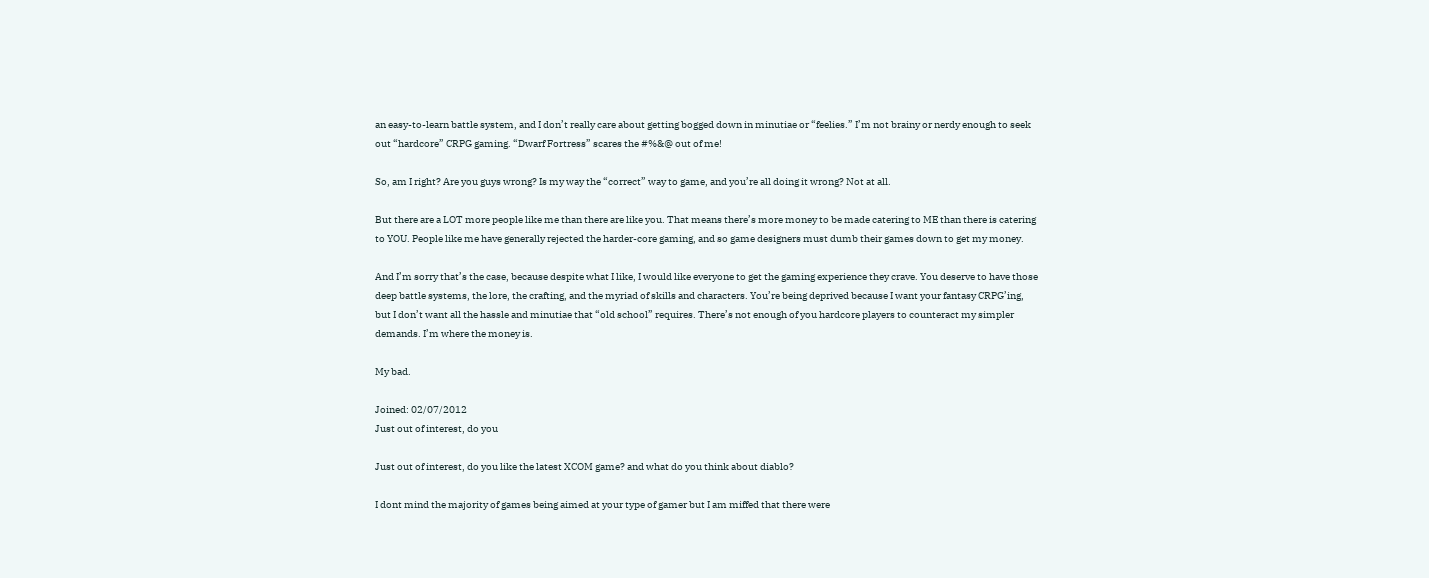an easy-to-learn battle system, and I don’t really care about getting bogged down in minutiae or “feelies.” I’m not brainy or nerdy enough to seek out “hardcore” CRPG gaming. “Dwarf Fortress” scares the #%&@ out of me!

So, am I right? Are you guys wrong? Is my way the “correct” way to game, and you’re all doing it wrong? Not at all.

But there are a LOT more people like me than there are like you. That means there’s more money to be made catering to ME than there is catering to YOU. People like me have generally rejected the harder-core gaming, and so game designers must dumb their games down to get my money.

And I’m sorry that’s the case, because despite what I like, I would like everyone to get the gaming experience they crave. You deserve to have those deep battle systems, the lore, the crafting, and the myriad of skills and characters. You’re being deprived because I want your fantasy CRPG’ing, but I don’t want all the hassle and minutiae that “old school” requires. There’s not enough of you hardcore players to counteract my simpler demands. I’m where the money is.

My bad.

Joined: 02/07/2012
Just out of interest, do you

Just out of interest, do you like the latest XCOM game? and what do you think about diablo?

I dont mind the majority of games being aimed at your type of gamer but I am miffed that there were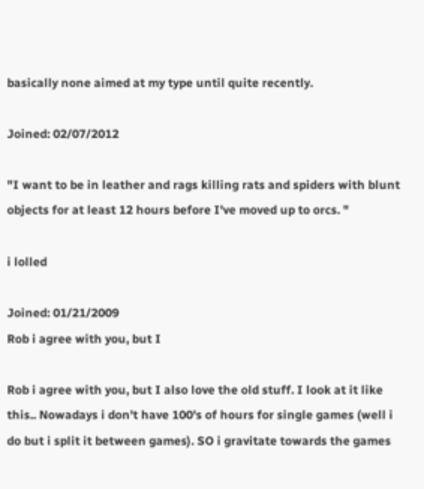basically none aimed at my type until quite recently.

Joined: 02/07/2012

"I want to be in leather and rags killing rats and spiders with blunt objects for at least 12 hours before I've moved up to orcs. "

i lolled

Joined: 01/21/2009
Rob i agree with you, but I

Rob i agree with you, but I also love the old stuff. I look at it like this.. Nowadays i don't have 100's of hours for single games (well i do but i split it between games). SO i gravitate towards the games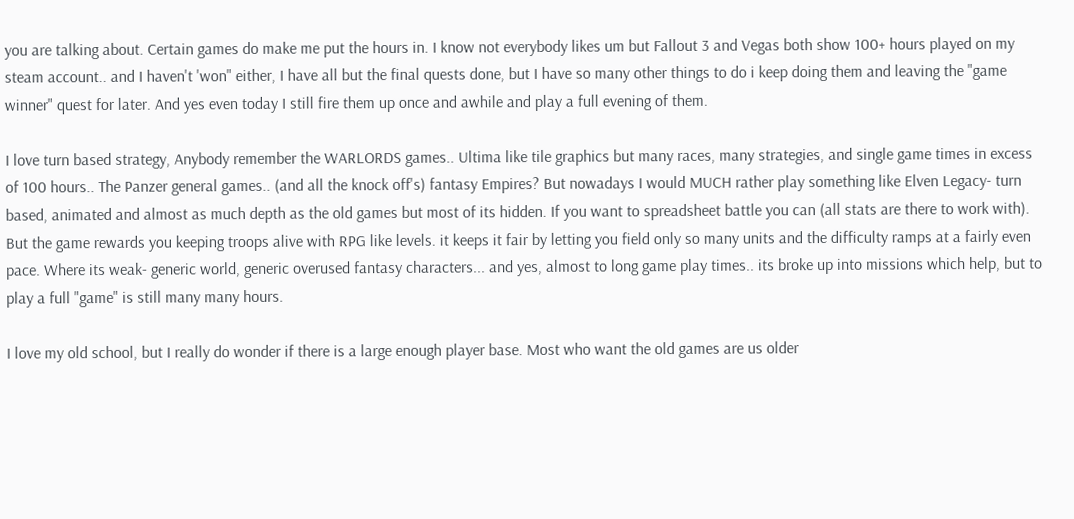you are talking about. Certain games do make me put the hours in. I know not everybody likes um but Fallout 3 and Vegas both show 100+ hours played on my steam account.. and I haven't 'won" either, I have all but the final quests done, but I have so many other things to do i keep doing them and leaving the "game winner" quest for later. And yes even today I still fire them up once and awhile and play a full evening of them.

I love turn based strategy, Anybody remember the WARLORDS games.. Ultima like tile graphics but many races, many strategies, and single game times in excess of 100 hours.. The Panzer general games.. (and all the knock off's) fantasy Empires? But nowadays I would MUCH rather play something like Elven Legacy- turn based, animated and almost as much depth as the old games but most of its hidden. If you want to spreadsheet battle you can (all stats are there to work with). But the game rewards you keeping troops alive with RPG like levels. it keeps it fair by letting you field only so many units and the difficulty ramps at a fairly even pace. Where its weak- generic world, generic overused fantasy characters... and yes, almost to long game play times.. its broke up into missions which help, but to play a full "game" is still many many hours.

I love my old school, but I really do wonder if there is a large enough player base. Most who want the old games are us older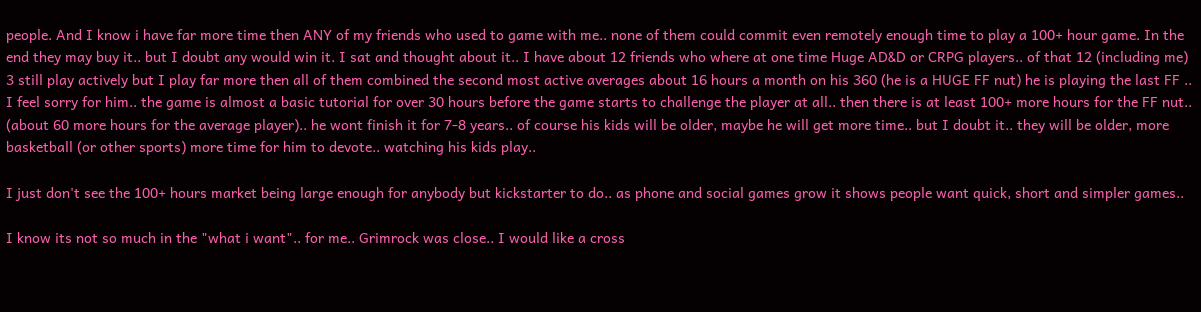people. And I know i have far more time then ANY of my friends who used to game with me.. none of them could commit even remotely enough time to play a 100+ hour game. In the end they may buy it.. but I doubt any would win it. I sat and thought about it.. I have about 12 friends who where at one time Huge AD&D or CRPG players.. of that 12 (including me) 3 still play actively but I play far more then all of them combined the second most active averages about 16 hours a month on his 360 (he is a HUGE FF nut) he is playing the last FF .. I feel sorry for him.. the game is almost a basic tutorial for over 30 hours before the game starts to challenge the player at all.. then there is at least 100+ more hours for the FF nut.. (about 60 more hours for the average player).. he wont finish it for 7-8 years.. of course his kids will be older, maybe he will get more time.. but I doubt it.. they will be older, more basketball (or other sports) more time for him to devote.. watching his kids play..

I just don't see the 100+ hours market being large enough for anybody but kickstarter to do.. as phone and social games grow it shows people want quick, short and simpler games..

I know its not so much in the "what i want".. for me.. Grimrock was close.. I would like a cross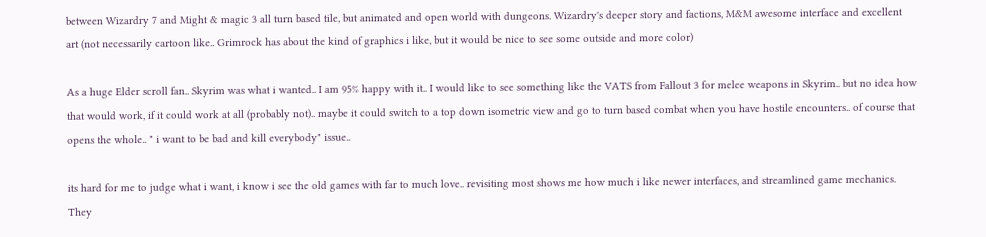between Wizardry 7 and Might & magic 3 all turn based tile, but animated and open world with dungeons. Wizardry's deeper story and factions, M&M awesome interface and excellent art (not necessarily cartoon like.. Grimrock has about the kind of graphics i like, but it would be nice to see some outside and more color)

As a huge Elder scroll fan.. Skyrim was what i wanted.. I am 95% happy with it.. I would like to see something like the VATS from Fallout 3 for melee weapons in Skyrim.. but no idea how that would work, if it could work at all (probably not).. maybe it could switch to a top down isometric view and go to turn based combat when you have hostile encounters.. of course that opens the whole.. " i want to be bad and kill everybody" issue..

its hard for me to judge what i want, i know i see the old games with far to much love.. revisiting most shows me how much i like newer interfaces, and streamlined game mechanics. They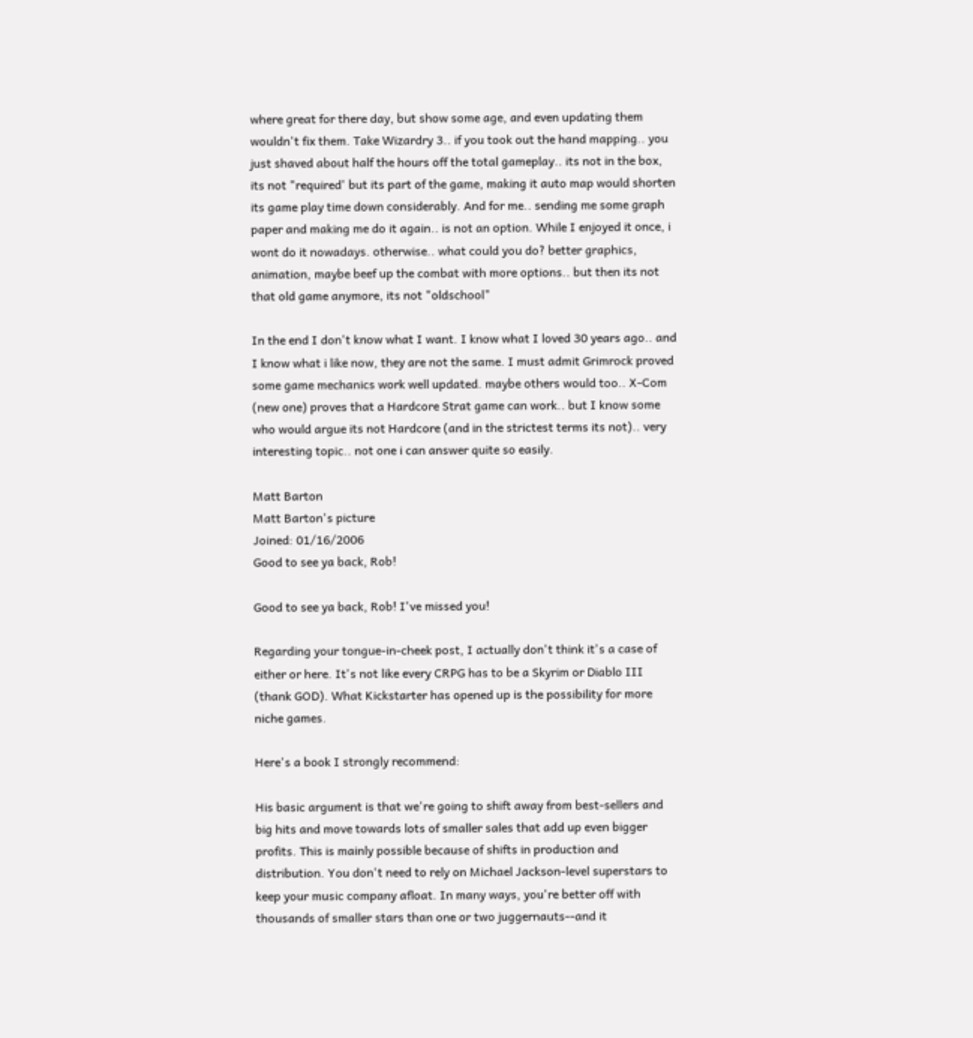where great for there day, but show some age, and even updating them wouldn't fix them. Take Wizardry 3.. if you took out the hand mapping.. you just shaved about half the hours off the total gameplay.. its not in the box, its not "required' but its part of the game, making it auto map would shorten its game play time down considerably. And for me.. sending me some graph paper and making me do it again.. is not an option. While I enjoyed it once, i wont do it nowadays. otherwise.. what could you do? better graphics, animation, maybe beef up the combat with more options.. but then its not that old game anymore, its not "oldschool"

In the end I don't know what I want. I know what I loved 30 years ago.. and I know what i like now, they are not the same. I must admit Grimrock proved some game mechanics work well updated. maybe others would too.. X-Com (new one) proves that a Hardcore Strat game can work.. but I know some who would argue its not Hardcore (and in the strictest terms its not).. very interesting topic.. not one i can answer quite so easily.

Matt Barton
Matt Barton's picture
Joined: 01/16/2006
Good to see ya back, Rob!

Good to see ya back, Rob! I've missed you!

Regarding your tongue-in-cheek post, I actually don't think it's a case of either or here. It's not like every CRPG has to be a Skyrim or Diablo III (thank GOD). What Kickstarter has opened up is the possibility for more niche games.

Here's a book I strongly recommend:

His basic argument is that we're going to shift away from best-sellers and big hits and move towards lots of smaller sales that add up even bigger profits. This is mainly possible because of shifts in production and distribution. You don't need to rely on Michael Jackson-level superstars to keep your music company afloat. In many ways, you're better off with thousands of smaller stars than one or two juggernauts--and it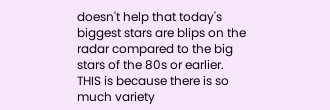doesn't help that today's biggest stars are blips on the radar compared to the big stars of the 80s or earlier. THIS is because there is so much variety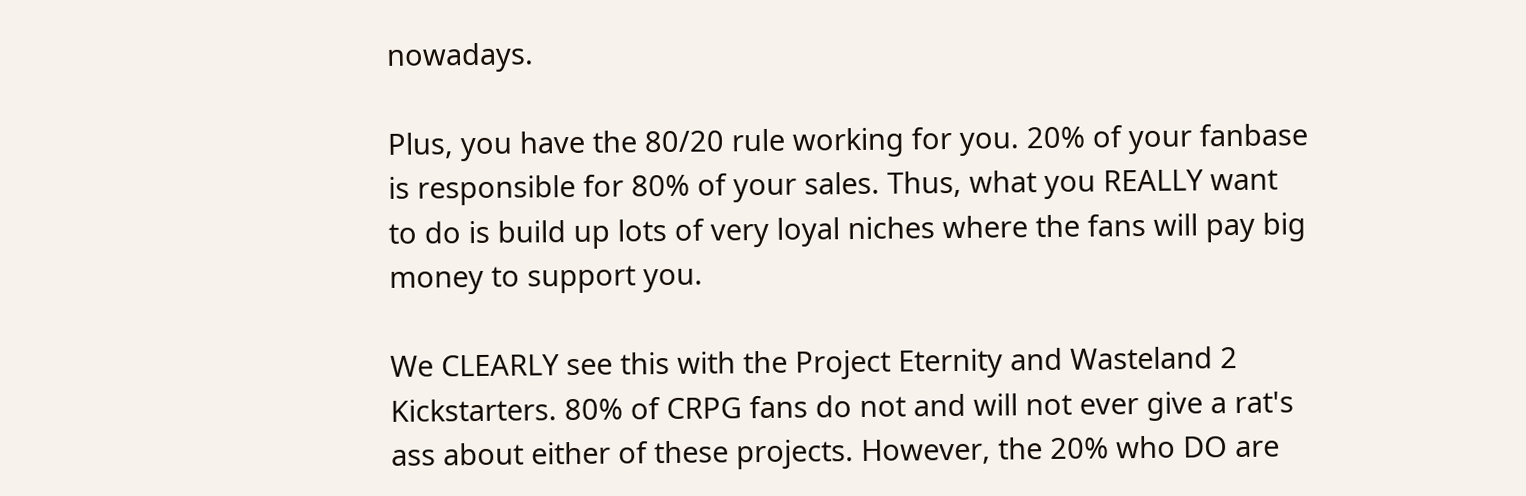nowadays.

Plus, you have the 80/20 rule working for you. 20% of your fanbase is responsible for 80% of your sales. Thus, what you REALLY want to do is build up lots of very loyal niches where the fans will pay big money to support you.

We CLEARLY see this with the Project Eternity and Wasteland 2 Kickstarters. 80% of CRPG fans do not and will not ever give a rat's ass about either of these projects. However, the 20% who DO are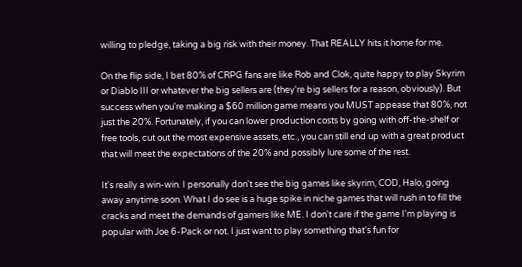willing to pledge, taking a big risk with their money. That REALLY hits it home for me.

On the flip side, I bet 80% of CRPG fans are like Rob and Clok, quite happy to play Skyrim or Diablo III or whatever the big sellers are (they're big sellers for a reason, obviously). But success when you're making a $60 million game means you MUST appease that 80%, not just the 20%. Fortunately, if you can lower production costs by going with off-the-shelf or free tools, cut out the most expensive assets, etc., you can still end up with a great product that will meet the expectations of the 20% and possibly lure some of the rest.

It's really a win-win. I personally don't see the big games like skyrim, COD, Halo, going away anytime soon. What I do see is a huge spike in niche games that will rush in to fill the cracks and meet the demands of gamers like ME. I don't care if the game I'm playing is popular with Joe 6-Pack or not. I just want to play something that's fun for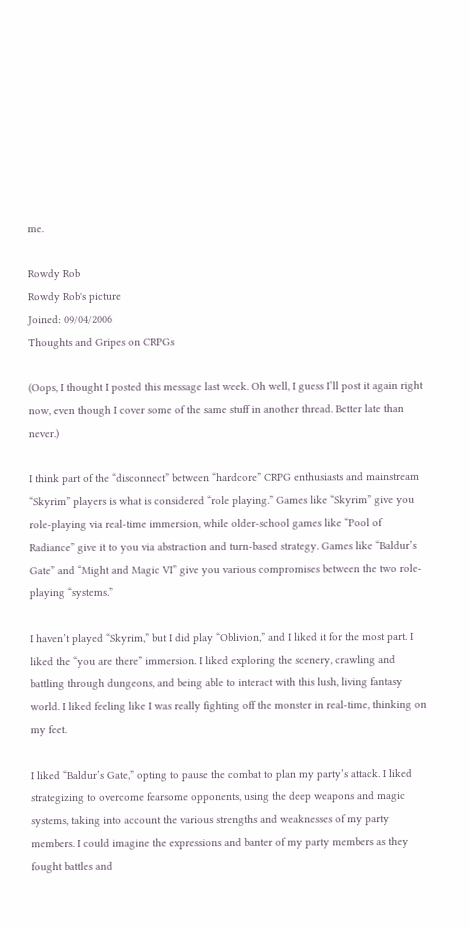me.

Rowdy Rob
Rowdy Rob's picture
Joined: 09/04/2006
Thoughts and Gripes on CRPGs

(Oops, I thought I posted this message last week. Oh well, I guess I’ll post it again right now, even though I cover some of the same stuff in another thread. Better late than never.)

I think part of the “disconnect” between “hardcore” CRPG enthusiasts and mainstream “Skyrim” players is what is considered “role playing.” Games like “Skyrim” give you role-playing via real-time immersion, while older-school games like “Pool of Radiance” give it to you via abstraction and turn-based strategy. Games like “Baldur’s Gate” and “Might and Magic VI” give you various compromises between the two role-playing “systems.”

I haven’t played “Skyrim,” but I did play “Oblivion,” and I liked it for the most part. I liked the “you are there” immersion. I liked exploring the scenery, crawling and battling through dungeons, and being able to interact with this lush, living fantasy world. I liked feeling like I was really fighting off the monster in real-time, thinking on my feet.

I liked “Baldur’s Gate,” opting to pause the combat to plan my party’s attack. I liked strategizing to overcome fearsome opponents, using the deep weapons and magic systems, taking into account the various strengths and weaknesses of my party members. I could imagine the expressions and banter of my party members as they fought battles and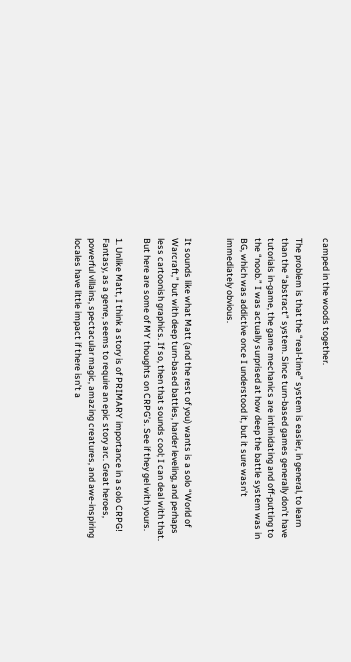camped in the woods together.

The problem is that the “real-time” system is easier, in general, to learn than the “abstract” system. Since turn-based games generally don’t have tutorials in-game, the game mechanics are intimidating and off-putting to the “noob.” I was actually surprised at how deep the battle system was in BG, which was addictive once I understood it, but it sure wasn’t immediately obvious.


It sounds like what Matt (and the rest of you) wants is a solo “World of Warcraft,” but with deep turn-based battles, harder leveling, and perhaps less cartoonish graphics. If so, then that sounds cool; I can deal with that. But here are some of MY thoughts on CRPG’s. See if they gel with yours.

1. Unlike Matt, I think a story is of PRIMARY importance in a solo CRPG! Fantasy, as a genre, seems to require an epic story arc. Great heroes, powerful villains, spectacular magic, amazing creatures, and awe-inspiring locales have little impact if there isn’t a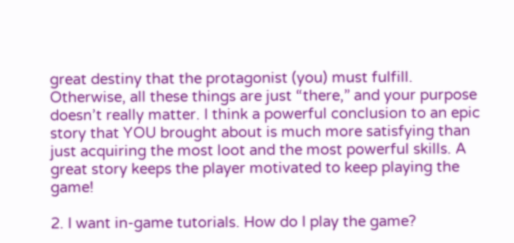great destiny that the protagonist (you) must fulfill. Otherwise, all these things are just “there,” and your purpose doesn’t really matter. I think a powerful conclusion to an epic story that YOU brought about is much more satisfying than just acquiring the most loot and the most powerful skills. A great story keeps the player motivated to keep playing the game!

2. I want in-game tutorials. How do I play the game?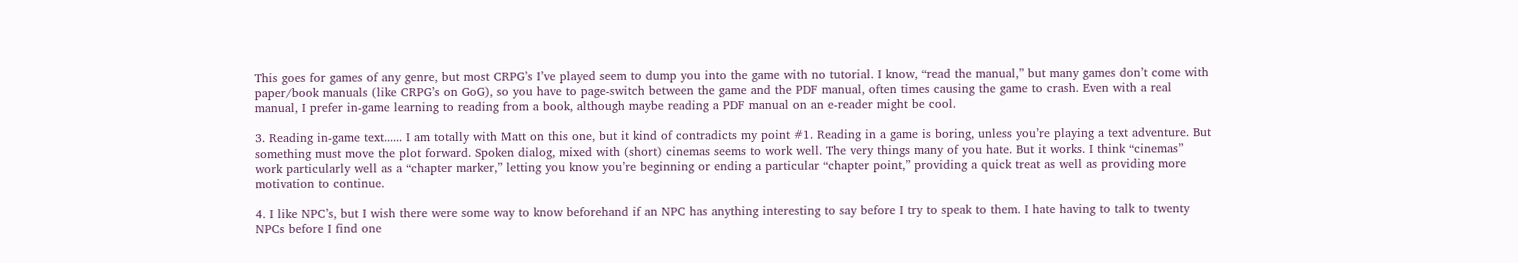This goes for games of any genre, but most CRPG’s I’ve played seem to dump you into the game with no tutorial. I know, “read the manual,” but many games don’t come with paper/book manuals (like CRPG’s on GoG), so you have to page-switch between the game and the PDF manual, often times causing the game to crash. Even with a real manual, I prefer in-game learning to reading from a book, although maybe reading a PDF manual on an e-reader might be cool.

3. Reading in-game text...... I am totally with Matt on this one, but it kind of contradicts my point #1. Reading in a game is boring, unless you’re playing a text adventure. But something must move the plot forward. Spoken dialog, mixed with (short) cinemas seems to work well. The very things many of you hate. But it works. I think “cinemas” work particularly well as a “chapter marker,” letting you know you’re beginning or ending a particular “chapter point,” providing a quick treat as well as providing more motivation to continue.

4. I like NPC’s, but I wish there were some way to know beforehand if an NPC has anything interesting to say before I try to speak to them. I hate having to talk to twenty NPCs before I find one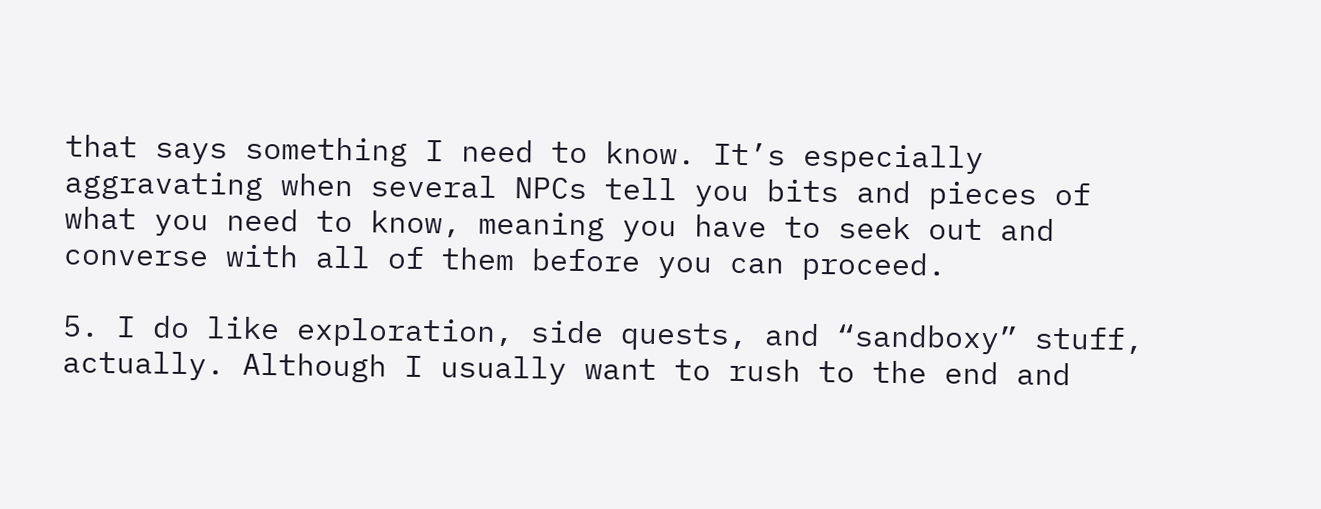that says something I need to know. It’s especially aggravating when several NPCs tell you bits and pieces of what you need to know, meaning you have to seek out and converse with all of them before you can proceed.

5. I do like exploration, side quests, and “sandboxy” stuff, actually. Although I usually want to rush to the end and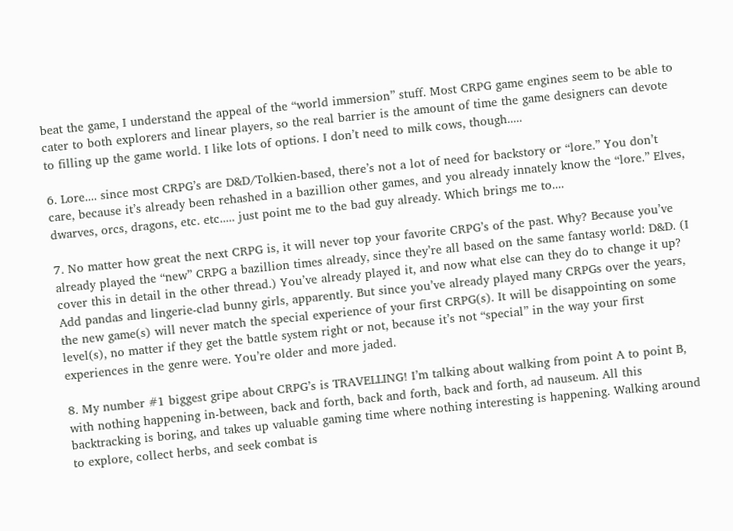beat the game, I understand the appeal of the “world immersion” stuff. Most CRPG game engines seem to be able to cater to both explorers and linear players, so the real barrier is the amount of time the game designers can devote to filling up the game world. I like lots of options. I don’t need to milk cows, though.....

6. Lore.... since most CRPG’s are D&D/Tolkien-based, there’s not a lot of need for backstory or “lore.” You don’t care, because it’s already been rehashed in a bazillion other games, and you already innately know the “lore.” Elves, dwarves, orcs, dragons, etc. etc..... just point me to the bad guy already. Which brings me to....

7. No matter how great the next CRPG is, it will never top your favorite CRPG’s of the past. Why? Because you’ve already played the “new” CRPG a bazillion times already, since they’re all based on the same fantasy world: D&D. (I cover this in detail in the other thread.) You’ve already played it, and now what else can they do to change it up? Add pandas and lingerie-clad bunny girls, apparently. But since you’ve already played many CRPGs over the years, the new game(s) will never match the special experience of your first CRPG(s). It will be disappointing on some level(s), no matter if they get the battle system right or not, because it’s not “special” in the way your first experiences in the genre were. You’re older and more jaded.

8. My number #1 biggest gripe about CRPG’s is TRAVELLING! I’m talking about walking from point A to point B, with nothing happening in-between, back and forth, back and forth, back and forth, ad nauseum. All this backtracking is boring, and takes up valuable gaming time where nothing interesting is happening. Walking around to explore, collect herbs, and seek combat is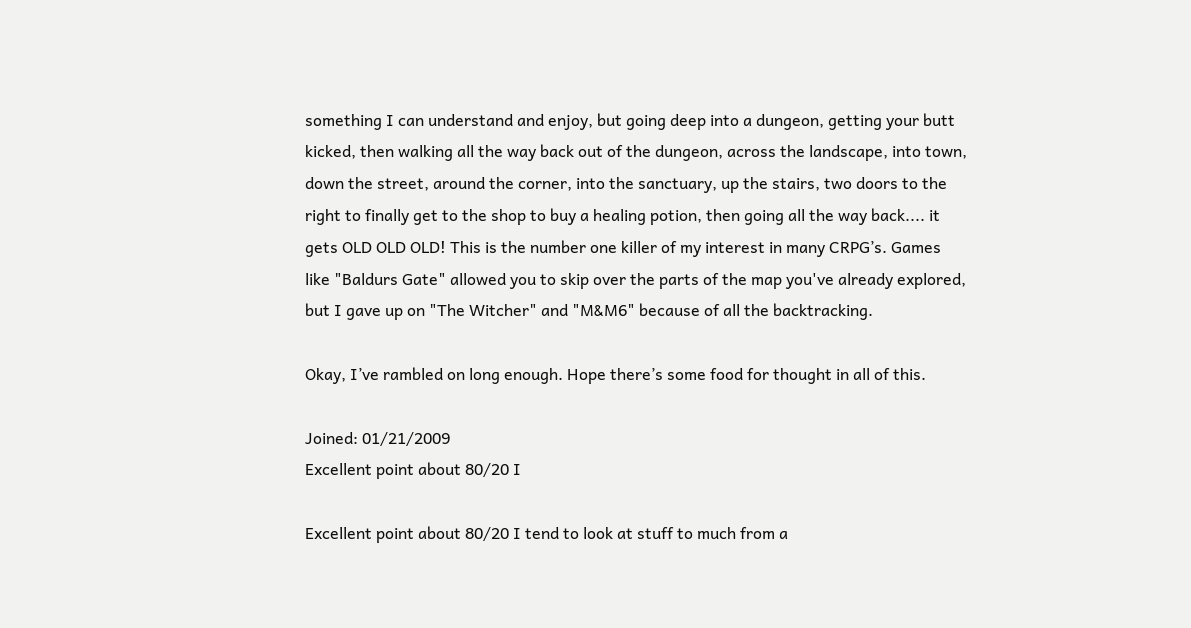something I can understand and enjoy, but going deep into a dungeon, getting your butt kicked, then walking all the way back out of the dungeon, across the landscape, into town, down the street, around the corner, into the sanctuary, up the stairs, two doors to the right to finally get to the shop to buy a healing potion, then going all the way back.... it gets OLD OLD OLD! This is the number one killer of my interest in many CRPG’s. Games like "Baldurs Gate" allowed you to skip over the parts of the map you've already explored, but I gave up on "The Witcher" and "M&M6" because of all the backtracking.

Okay, I’ve rambled on long enough. Hope there’s some food for thought in all of this.

Joined: 01/21/2009
Excellent point about 80/20 I

Excellent point about 80/20 I tend to look at stuff to much from a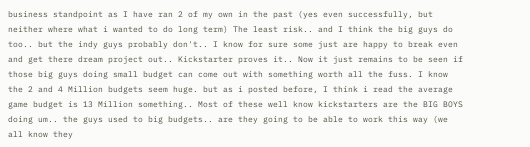business standpoint as I have ran 2 of my own in the past (yes even successfully, but neither where what i wanted to do long term) The least risk.. and I think the big guys do too.. but the indy guys probably don't.. I know for sure some just are happy to break even and get there dream project out.. Kickstarter proves it.. Now it just remains to be seen if those big guys doing small budget can come out with something worth all the fuss. I know the 2 and 4 Million budgets seem huge. but as i posted before, I think i read the average game budget is 13 Million something.. Most of these well know kickstarters are the BIG BOYS doing um.. the guys used to big budgets.. are they going to be able to work this way (we all know they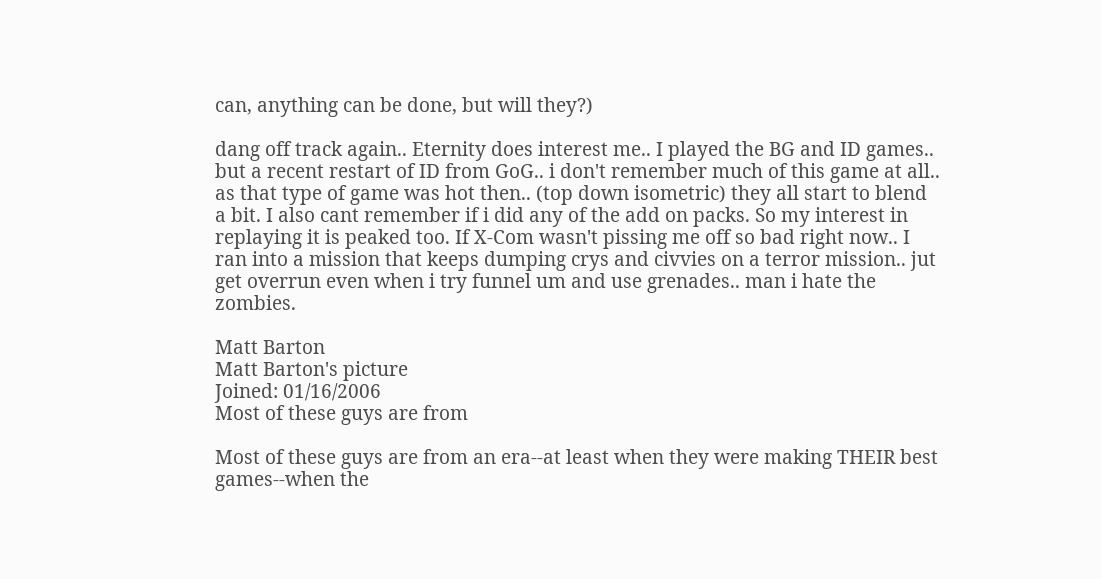can, anything can be done, but will they?)

dang off track again.. Eternity does interest me.. I played the BG and ID games.. but a recent restart of ID from GoG.. i don't remember much of this game at all.. as that type of game was hot then.. (top down isometric) they all start to blend a bit. I also cant remember if i did any of the add on packs. So my interest in replaying it is peaked too. If X-Com wasn't pissing me off so bad right now.. I ran into a mission that keeps dumping crys and civvies on a terror mission.. jut get overrun even when i try funnel um and use grenades.. man i hate the zombies.

Matt Barton
Matt Barton's picture
Joined: 01/16/2006
Most of these guys are from

Most of these guys are from an era--at least when they were making THEIR best games--when the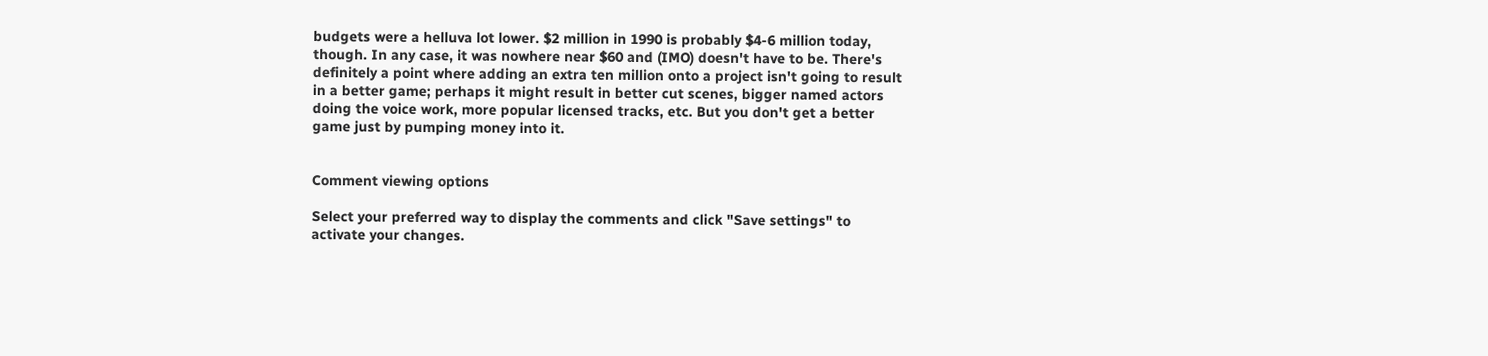budgets were a helluva lot lower. $2 million in 1990 is probably $4-6 million today, though. In any case, it was nowhere near $60 and (IMO) doesn't have to be. There's definitely a point where adding an extra ten million onto a project isn't going to result in a better game; perhaps it might result in better cut scenes, bigger named actors doing the voice work, more popular licensed tracks, etc. But you don't get a better game just by pumping money into it.


Comment viewing options

Select your preferred way to display the comments and click "Save settings" to activate your changes.